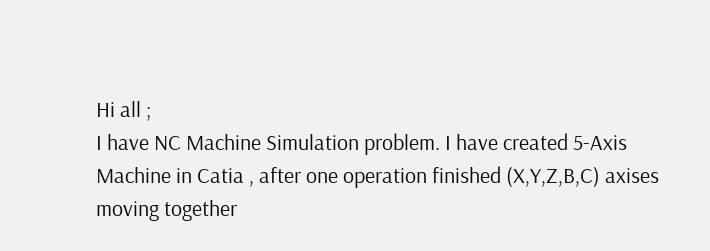Hi all ;
I have NC Machine Simulation problem. I have created 5-Axis Machine in Catia , after one operation finished (X,Y,Z,B,C) axises moving together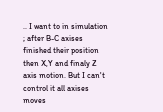.. I want to in simulation ; after B-C axises finished their position then X,Y and finaly Z axis motion. But I can't control it all axises moves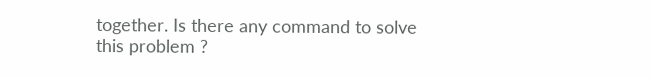together. Is there any command to solve this problem ?